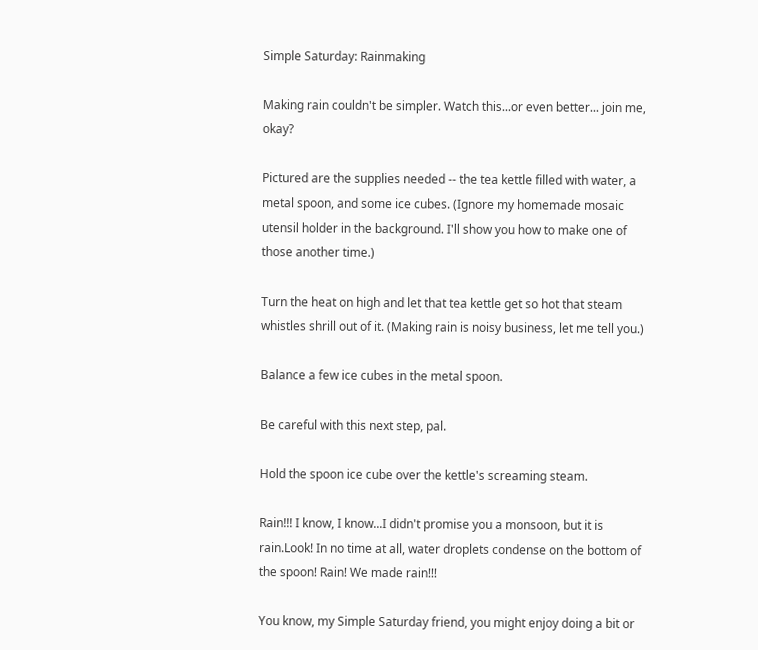Simple Saturday: Rainmaking

Making rain couldn't be simpler. Watch this...or even better... join me, okay?

Pictured are the supplies needed -- the tea kettle filled with water, a metal spoon, and some ice cubes. (Ignore my homemade mosaic utensil holder in the background. I'll show you how to make one of those another time.)

Turn the heat on high and let that tea kettle get so hot that steam whistles shrill out of it. (Making rain is noisy business, let me tell you.)

Balance a few ice cubes in the metal spoon.

Be careful with this next step, pal.

Hold the spoon ice cube over the kettle's screaming steam.

Rain!!! I know, I know...I didn't promise you a monsoon, but it is rain.Look! In no time at all, water droplets condense on the bottom of the spoon! Rain! We made rain!!!

You know, my Simple Saturday friend, you might enjoy doing a bit or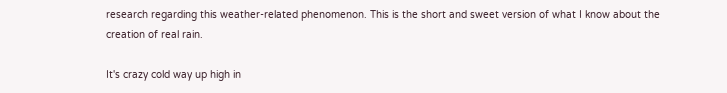research regarding this weather-related phenomenon. This is the short and sweet version of what I know about the creation of real rain.

It's crazy cold way up high in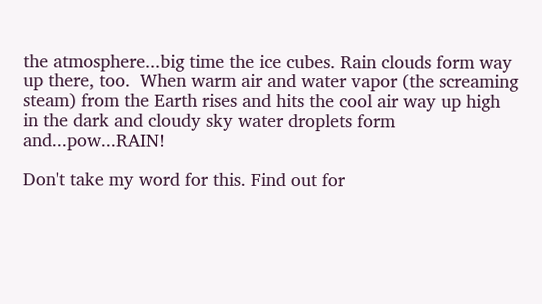the atmosphere...big time the ice cubes. Rain clouds form way up there, too.  When warm air and water vapor (the screaming steam) from the Earth rises and hits the cool air way up high in the dark and cloudy sky water droplets form and...pow...RAIN!

Don't take my word for this. Find out for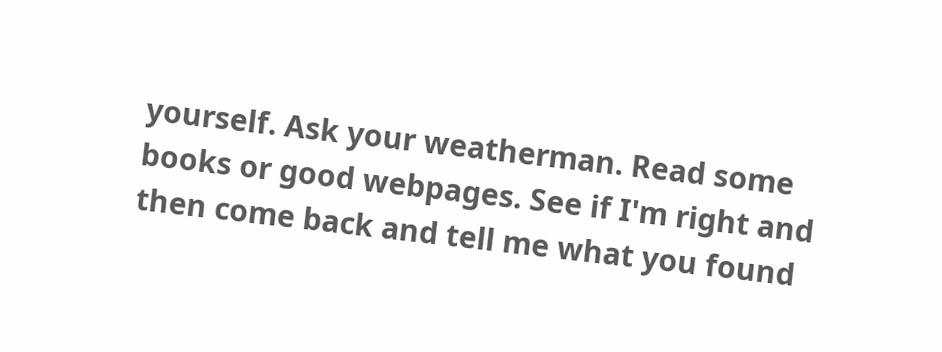yourself. Ask your weatherman. Read some books or good webpages. See if I'm right and then come back and tell me what you found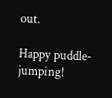out.

Happy puddle-jumping!